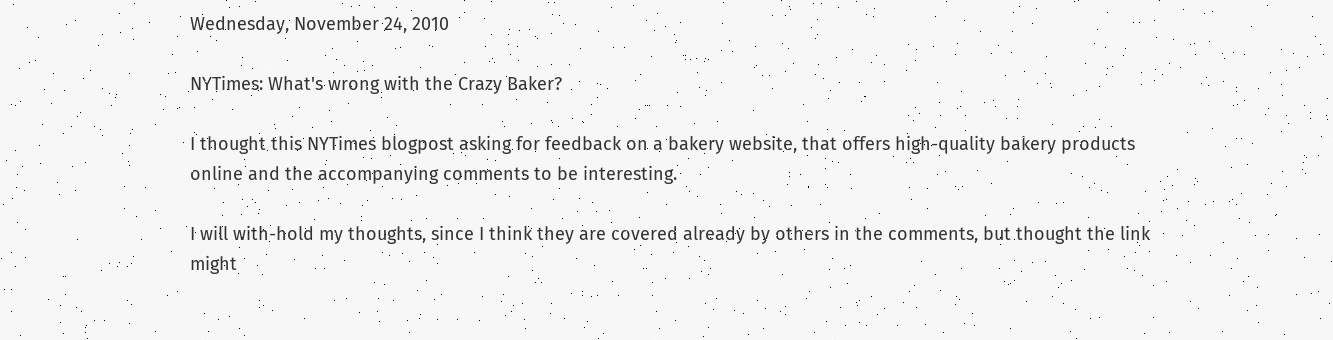Wednesday, November 24, 2010

NYTimes: What's wrong with the Crazy Baker?

I thought this NYTimes blogpost asking for feedback on a bakery website, that offers high-quality bakery products online and the accompanying comments to be interesting.

I will with-hold my thoughts, since I think they are covered already by others in the comments, but thought the link might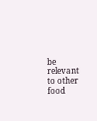be relevant to other food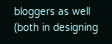bloggers as well (both in designing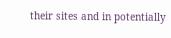their sites and in potentially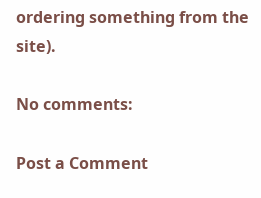ordering something from the site).

No comments:

Post a Comment